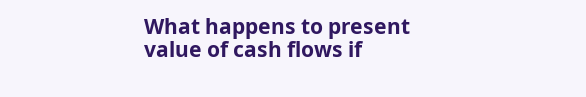What happens to present value of cash flows if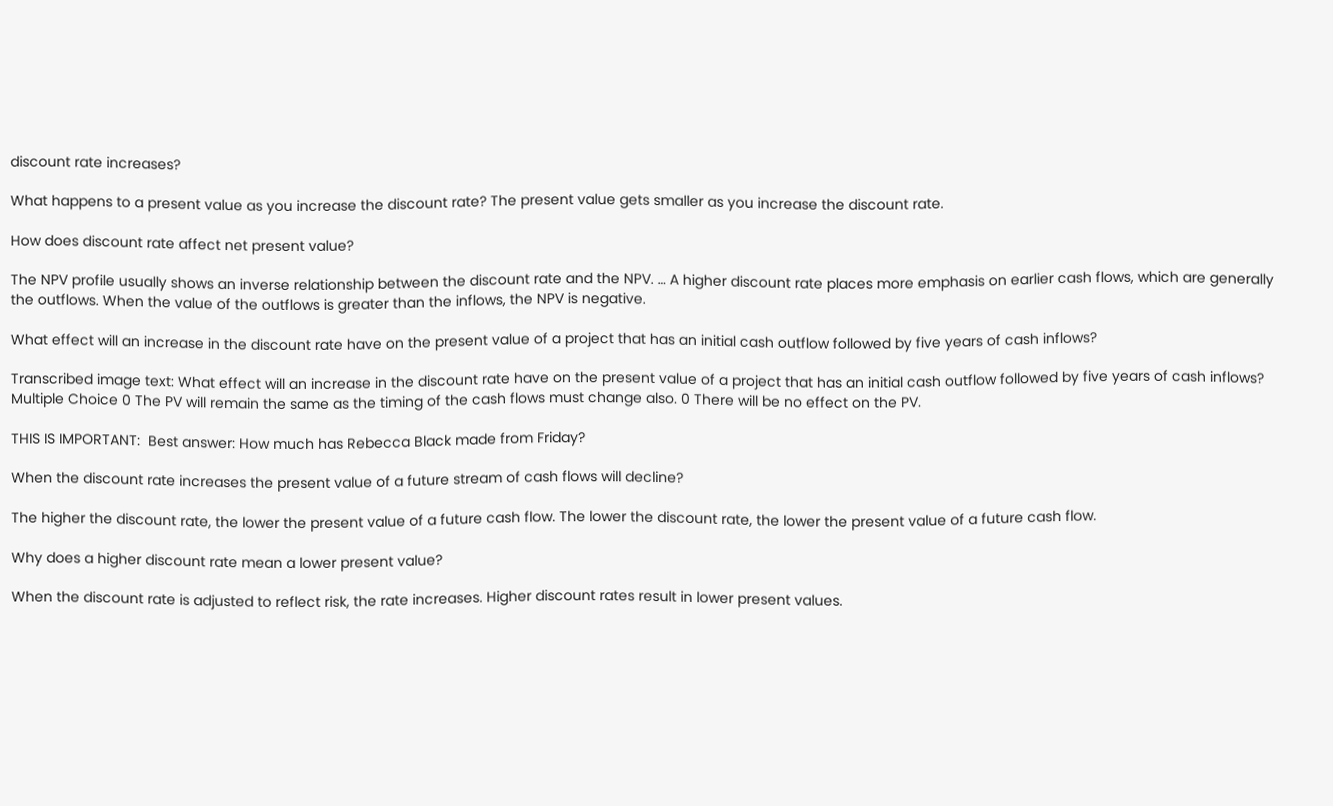discount rate increases?

What happens to a present value as you increase the discount rate? The present value gets smaller as you increase the discount rate.

How does discount rate affect net present value?

The NPV profile usually shows an inverse relationship between the discount rate and the NPV. … A higher discount rate places more emphasis on earlier cash flows, which are generally the outflows. When the value of the outflows is greater than the inflows, the NPV is negative.

What effect will an increase in the discount rate have on the present value of a project that has an initial cash outflow followed by five years of cash inflows?

Transcribed image text: What effect will an increase in the discount rate have on the present value of a project that has an initial cash outflow followed by five years of cash inflows? Multiple Choice 0 The PV will remain the same as the timing of the cash flows must change also. 0 There will be no effect on the PV.

THIS IS IMPORTANT:  Best answer: How much has Rebecca Black made from Friday?

When the discount rate increases the present value of a future stream of cash flows will decline?

The higher the discount rate, the lower the present value of a future cash flow. The lower the discount rate, the lower the present value of a future cash flow.

Why does a higher discount rate mean a lower present value?

When the discount rate is adjusted to reflect risk, the rate increases. Higher discount rates result in lower present values.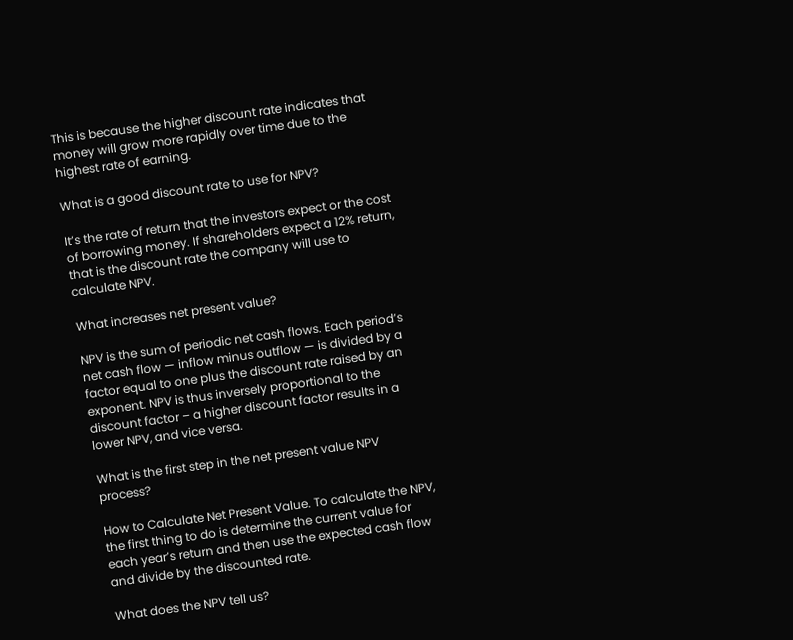This is because the higher discount rate indicates that money will grow more rapidly over time due to the highest rate of earning.

What is a good discount rate to use for NPV?

It’s the rate of return that the investors expect or the cost of borrowing money. If shareholders expect a 12% return, that is the discount rate the company will use to calculate NPV.

What increases net present value?

NPV is the sum of periodic net cash flows. Each period’s net cash flow — inflow minus outflow — is divided by a factor equal to one plus the discount rate raised by an exponent. NPV is thus inversely proportional to the discount factor – a higher discount factor results in a lower NPV, and vice versa.

What is the first step in the net present value NPV process?

How to Calculate Net Present Value. To calculate the NPV, the first thing to do is determine the current value for each year’s return and then use the expected cash flow and divide by the discounted rate.

What does the NPV tell us?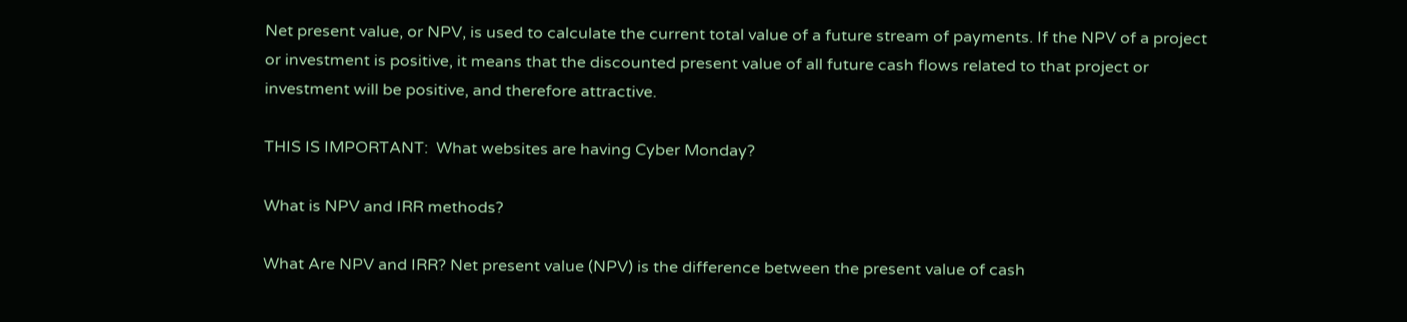Net present value, or NPV, is used to calculate the current total value of a future stream of payments. If the NPV of a project or investment is positive, it means that the discounted present value of all future cash flows related to that project or investment will be positive, and therefore attractive.

THIS IS IMPORTANT:  What websites are having Cyber Monday?

What is NPV and IRR methods?

What Are NPV and IRR? Net present value (NPV) is the difference between the present value of cash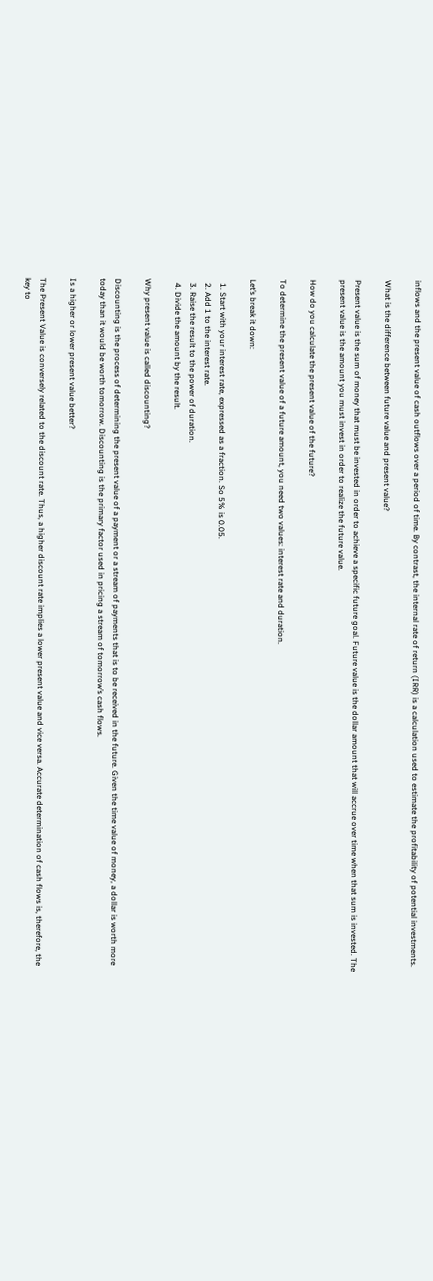inflows and the present value of cash outflows over a period of time. By contrast, the internal rate of return (IRR) is a calculation used to estimate the profitability of potential investments.

What is the difference between future value and present value?

Present value is the sum of money that must be invested in order to achieve a specific future goal. Future value is the dollar amount that will accrue over time when that sum is invested. The present value is the amount you must invest in order to realize the future value.

How do you calculate the present value of the future?

To determine the present value of a future amount, you need two values: interest rate and duration.

Let’s break it down:

  1. Start with your interest rate, expressed as a fraction. So 5% is 0.05.
  2. Add 1 to the interest rate.
  3. Raise the result to the power of duration.
  4. Divide the amount by the result.

Why present value is called discounting?

Discounting is the process of determining the present value of a payment or a stream of payments that is to be received in the future. Given the time value of money, a dollar is worth more today than it would be worth tomorrow. Discounting is the primary factor used in pricing a stream of tomorrow’s cash flows.

Is a higher or lower present value better?

The Present Value is conversely related to the discount rate. Thus, a higher discount rate implies a lower present value and vice versa. Accurate determination of cash flows is, therefore, the key to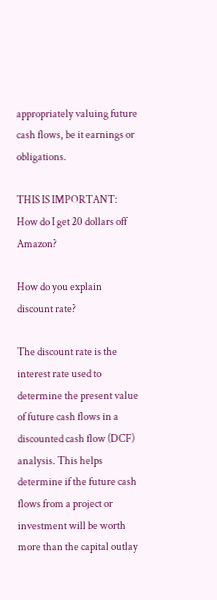appropriately valuing future cash flows, be it earnings or obligations.

THIS IS IMPORTANT:  How do I get 20 dollars off Amazon?

How do you explain discount rate?

The discount rate is the interest rate used to determine the present value of future cash flows in a discounted cash flow (DCF) analysis. This helps determine if the future cash flows from a project or investment will be worth more than the capital outlay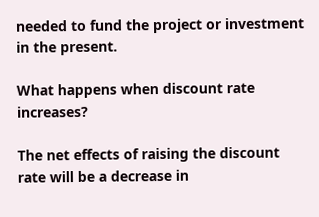needed to fund the project or investment in the present.

What happens when discount rate increases?

The net effects of raising the discount rate will be a decrease in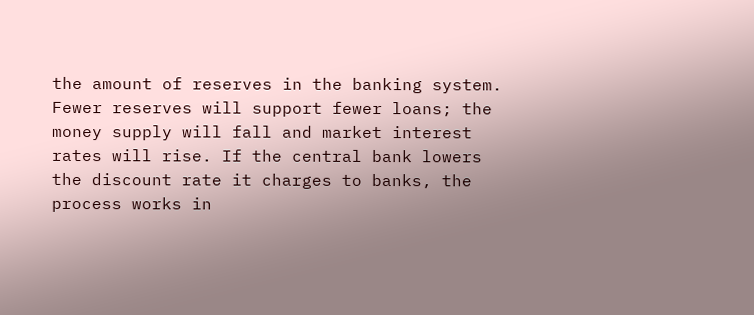the amount of reserves in the banking system. Fewer reserves will support fewer loans; the money supply will fall and market interest rates will rise. If the central bank lowers the discount rate it charges to banks, the process works in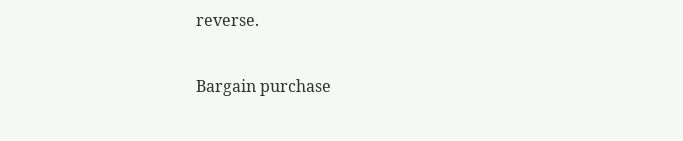reverse.

Bargain purchase